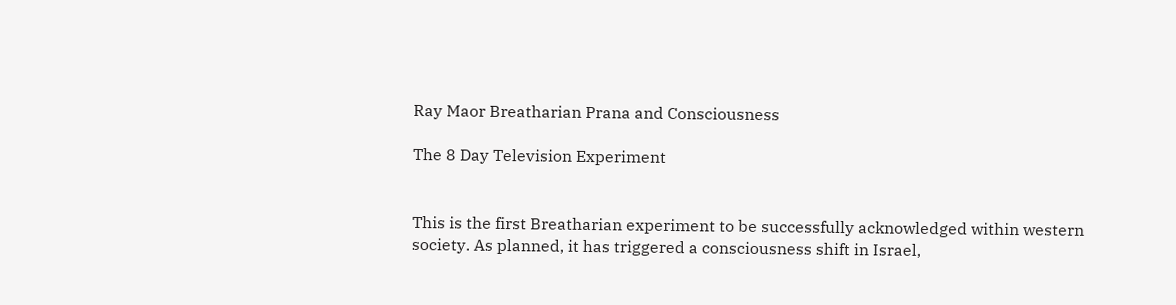Ray Maor Breatharian Prana and Consciousness

The 8 Day Television Experiment


This is the first Breatharian experiment to be successfully acknowledged within western society. As planned, it has triggered a consciousness shift in Israel,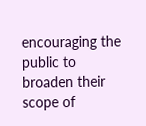encouraging the public to broaden their scope of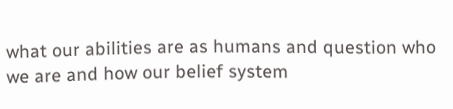what our abilities are as humans and question who we are and how our belief system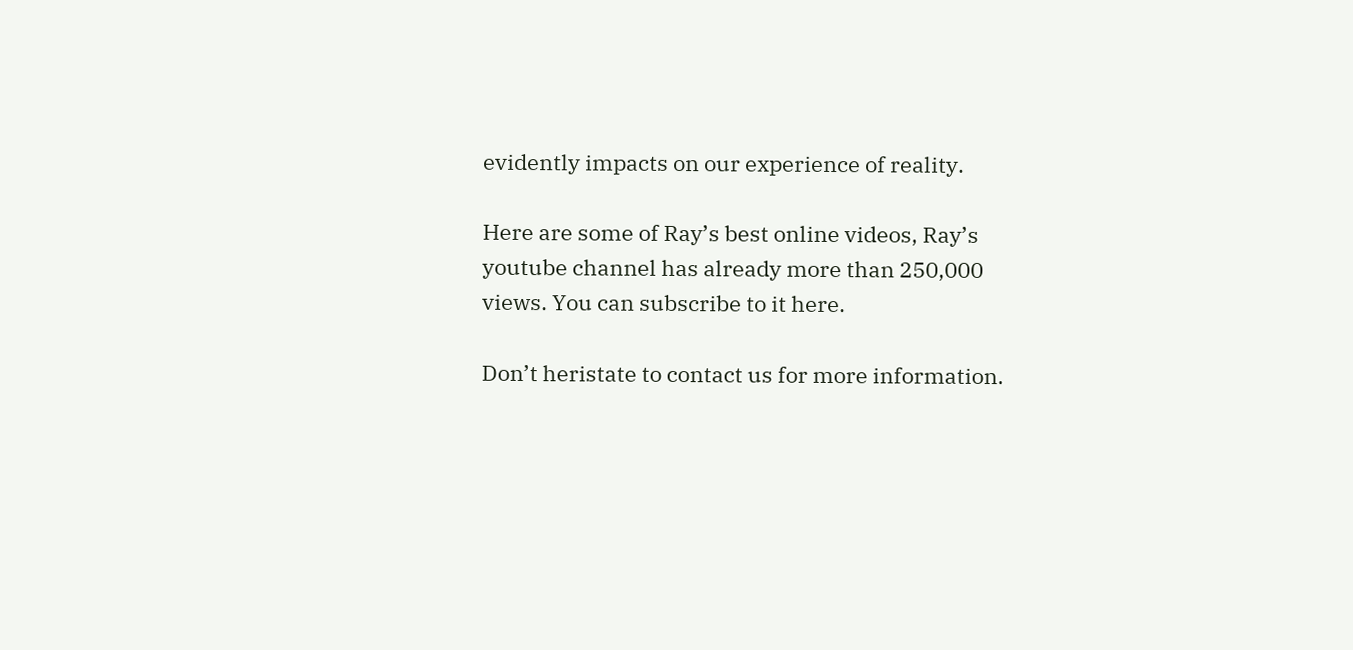evidently impacts on our experience of reality.

Here are some of Ray’s best online videos, Ray’s youtube channel has already more than 250,000 views. You can subscribe to it here.

Don’t heristate to contact us for more information.